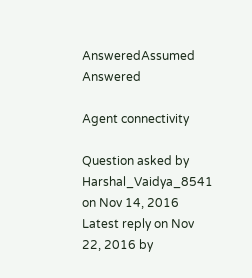AnsweredAssumed Answered

Agent connectivity

Question asked by Harshal_Vaidya_8541 on Nov 14, 2016
Latest reply on Nov 22, 2016 by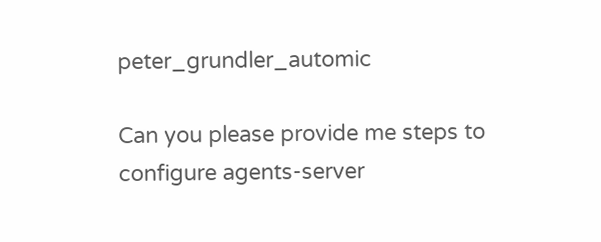peter_grundler_automic

Can you please provide me steps to configure agents-server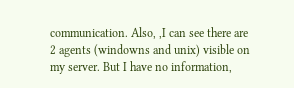communication. Also, ,I can see there are 2 agents (windowns and unix) visible on my server. But I have no information,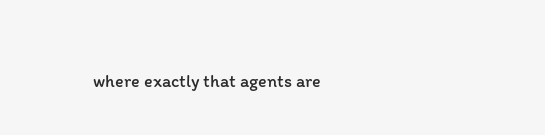where exactly that agents are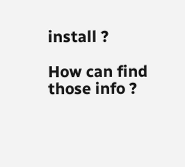install ?

How can find those info ?